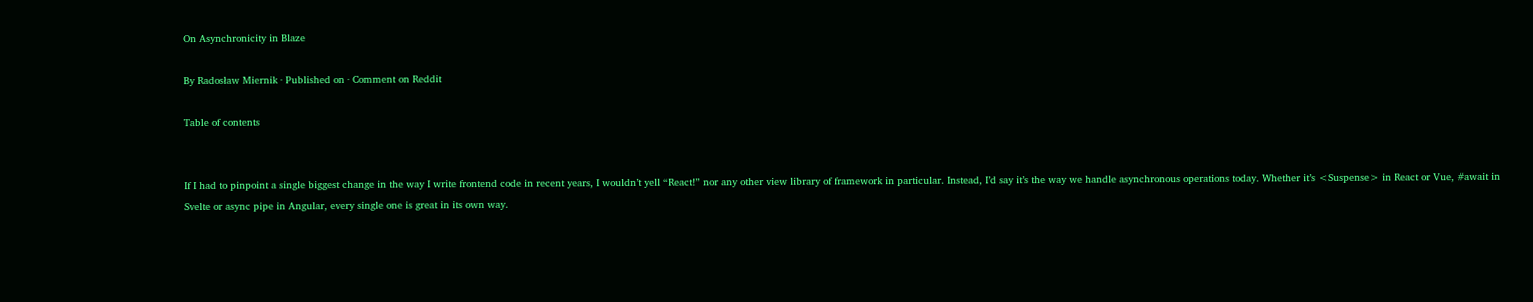On Asynchronicity in Blaze

By Radosław Miernik · Published on · Comment on Reddit

Table of contents


If I had to pinpoint a single biggest change in the way I write frontend code in recent years, I wouldn’t yell “React!” nor any other view library of framework in particular. Instead, I’d say it’s the way we handle asynchronous operations today. Whether it’s <Suspense> in React or Vue, #await in Svelte or async pipe in Angular, every single one is great in its own way.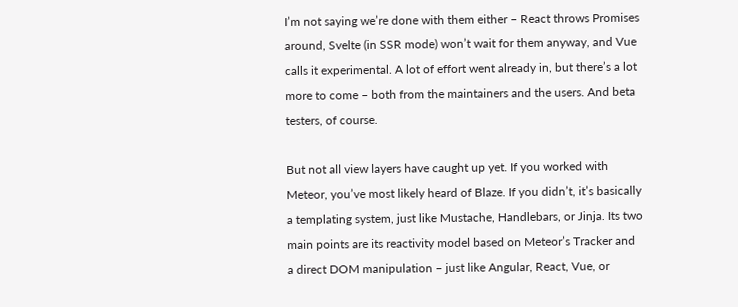I’m not saying we’re done with them either – React throws Promises around, Svelte (in SSR mode) won’t wait for them anyway, and Vue calls it experimental. A lot of effort went already in, but there’s a lot more to come – both from the maintainers and the users. And beta testers, of course.

But not all view layers have caught up yet. If you worked with Meteor, you’ve most likely heard of Blaze. If you didn’t, it’s basically a templating system, just like Mustache, Handlebars, or Jinja. Its two main points are its reactivity model based on Meteor’s Tracker and a direct DOM manipulation – just like Angular, React, Vue, or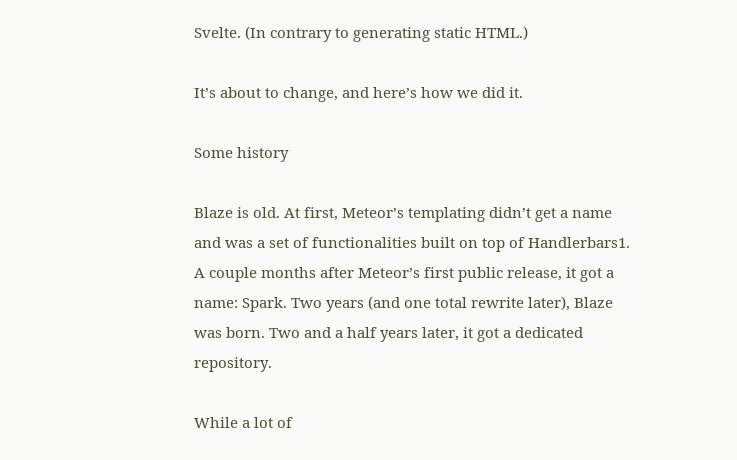Svelte. (In contrary to generating static HTML.)

It’s about to change, and here’s how we did it.

Some history

Blaze is old. At first, Meteor’s templating didn’t get a name and was a set of functionalities built on top of Handlerbars1. A couple months after Meteor’s first public release, it got a name: Spark. Two years (and one total rewrite later), Blaze was born. Two and a half years later, it got a dedicated repository.

While a lot of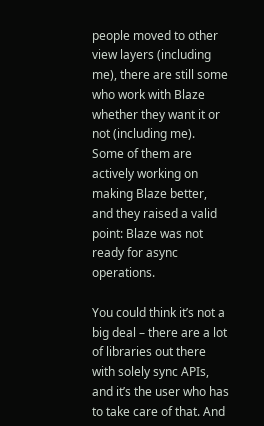people moved to other view layers (including me), there are still some who work with Blaze whether they want it or not (including me). Some of them are actively working on making Blaze better, and they raised a valid point: Blaze was not ready for async operations.

You could think it’s not a big deal – there are a lot of libraries out there with solely sync APIs, and it’s the user who has to take care of that. And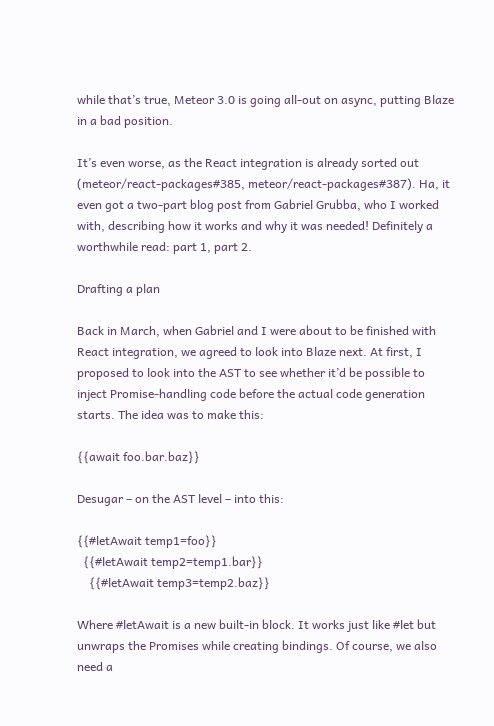while that’s true, Meteor 3.0 is going all-out on async, putting Blaze in a bad position.

It’s even worse, as the React integration is already sorted out (meteor/react-packages#385, meteor/react-packages#387). Ha, it even got a two-part blog post from Gabriel Grubba, who I worked with, describing how it works and why it was needed! Definitely a worthwhile read: part 1, part 2.

Drafting a plan

Back in March, when Gabriel and I were about to be finished with React integration, we agreed to look into Blaze next. At first, I proposed to look into the AST to see whether it’d be possible to inject Promise-handling code before the actual code generation starts. The idea was to make this:

{{await foo.bar.baz}}

Desugar – on the AST level – into this:

{{#letAwait temp1=foo}}
  {{#letAwait temp2=temp1.bar}}
    {{#letAwait temp3=temp2.baz}}

Where #letAwait is a new built-in block. It works just like #let but unwraps the Promises while creating bindings. Of course, we also need a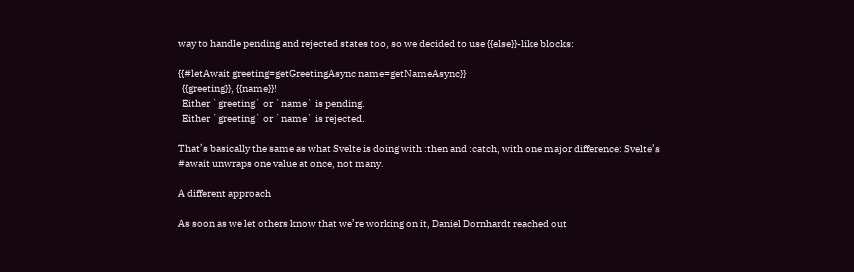way to handle pending and rejected states too, so we decided to use {{else}}-like blocks:

{{#letAwait greeting=getGreetingAsync name=getNameAsync}}
  {{greeting}}, {{name}}!
  Either `greeting` or `name` is pending.
  Either `greeting` or `name` is rejected.

That’s basically the same as what Svelte is doing with :then and :catch, with one major difference: Svelte’s #await unwraps one value at once, not many.

A different approach

As soon as we let others know that we’re working on it, Daniel Dornhardt reached out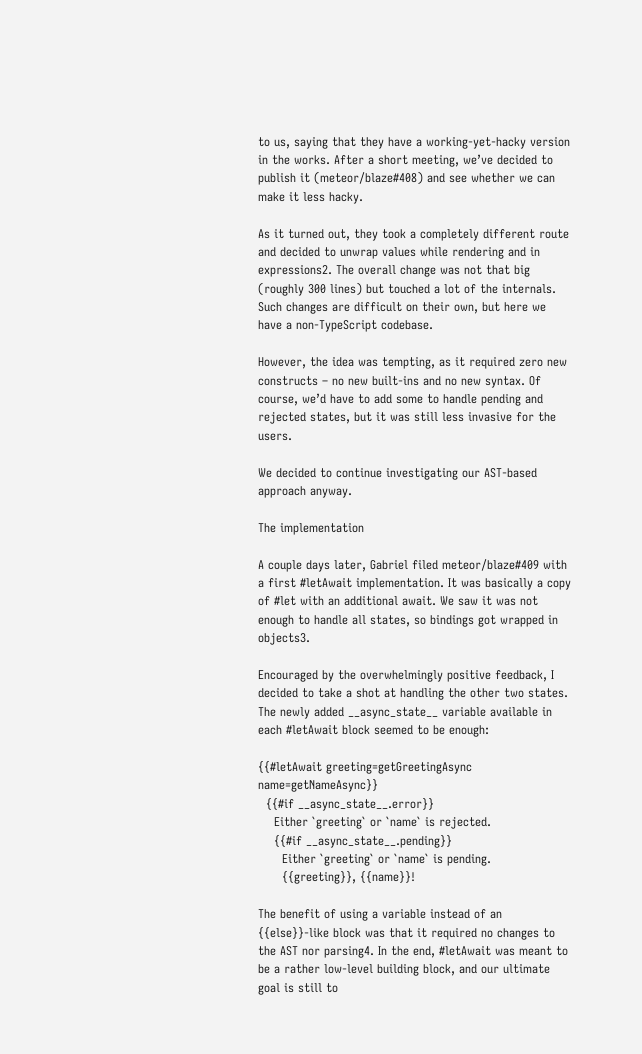to us, saying that they have a working-yet-hacky version in the works. After a short meeting, we’ve decided to publish it (meteor/blaze#408) and see whether we can make it less hacky.

As it turned out, they took a completely different route and decided to unwrap values while rendering and in expressions2. The overall change was not that big (roughly 300 lines) but touched a lot of the internals. Such changes are difficult on their own, but here we have a non-TypeScript codebase.

However, the idea was tempting, as it required zero new constructs – no new built-ins and no new syntax. Of course, we’d have to add some to handle pending and rejected states, but it was still less invasive for the users.

We decided to continue investigating our AST-based approach anyway.

The implementation

A couple days later, Gabriel filed meteor/blaze#409 with a first #letAwait implementation. It was basically a copy of #let with an additional await. We saw it was not enough to handle all states, so bindings got wrapped in objects3.

Encouraged by the overwhelmingly positive feedback, I decided to take a shot at handling the other two states. The newly added __async_state__ variable available in each #letAwait block seemed to be enough:

{{#letAwait greeting=getGreetingAsync name=getNameAsync}}
  {{#if __async_state__.error}}
    Either `greeting` or `name` is rejected.
    {{#if __async_state__.pending}}
      Either `greeting` or `name` is pending.
      {{greeting}}, {{name}}!

The benefit of using a variable instead of an {{else}}-like block was that it required no changes to the AST nor parsing4. In the end, #letAwait was meant to be a rather low-level building block, and our ultimate goal is still to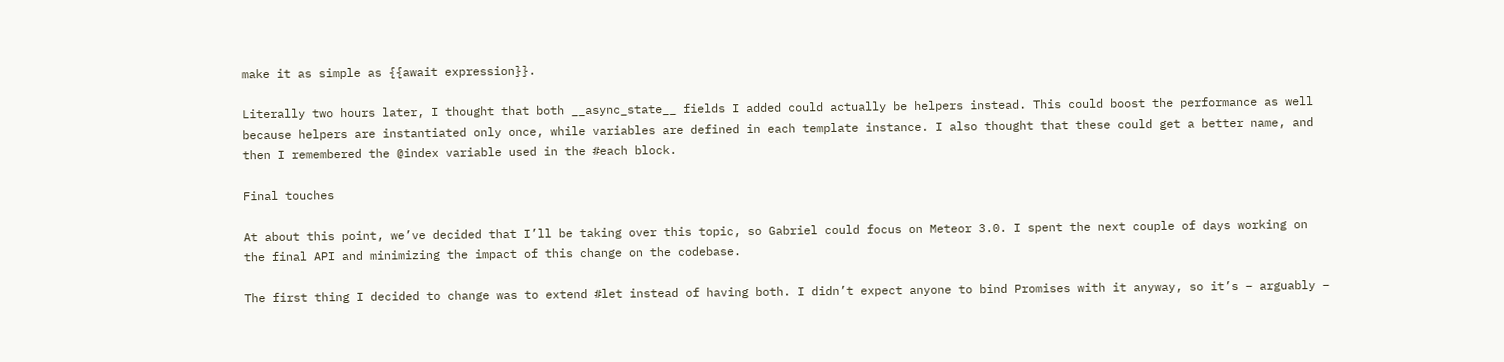make it as simple as {{await expression}}.

Literally two hours later, I thought that both __async_state__ fields I added could actually be helpers instead. This could boost the performance as well because helpers are instantiated only once, while variables are defined in each template instance. I also thought that these could get a better name, and then I remembered the @index variable used in the #each block.

Final touches

At about this point, we’ve decided that I’ll be taking over this topic, so Gabriel could focus on Meteor 3.0. I spent the next couple of days working on the final API and minimizing the impact of this change on the codebase.

The first thing I decided to change was to extend #let instead of having both. I didn’t expect anyone to bind Promises with it anyway, so it’s – arguably –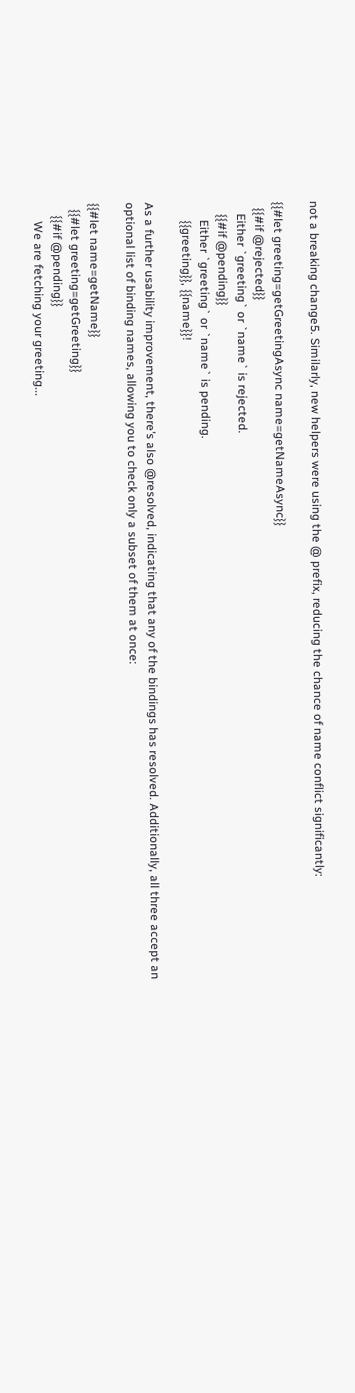not a breaking change5. Similarly, new helpers were using the @ prefix, reducing the chance of name conflict significantly:

{{#let greeting=getGreetingAsync name=getNameAsync}}
  {{#if @rejected}}
    Either `greeting` or `name` is rejected.
    {{#if @pending}}
      Either `greeting` or `name` is pending.
      {{greeting}}, {{name}}!

As a further usability improvement, there’s also @resolved, indicating that any of the bindings has resolved. Additionally, all three accept an optional list of binding names, allowing you to check only a subset of them at once:

{{#let name=getName}}
  {{#let greeting=getGreeting}}
    {{#if @pending}}
      We are fetching your greeting...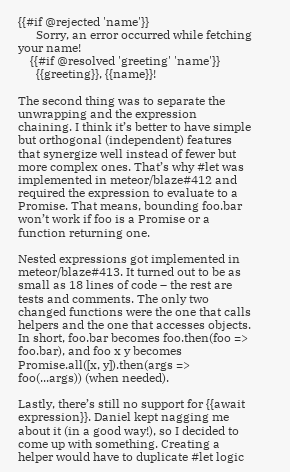{{#if @rejected 'name'}}
      Sorry, an error occurred while fetching your name!
    {{#if @resolved 'greeting' 'name'}}
      {{greeting}}, {{name}}!

The second thing was to separate the unwrapping and the expression chaining. I think it’s better to have simple but orthogonal (independent) features that synergize well instead of fewer but more complex ones. That’s why #let was implemented in meteor/blaze#412 and required the expression to evaluate to a Promise. That means, bounding foo.bar won’t work if foo is a Promise or a function returning one.

Nested expressions got implemented in meteor/blaze#413. It turned out to be as small as 18 lines of code – the rest are tests and comments. The only two changed functions were the one that calls helpers and the one that accesses objects. In short, foo.bar becomes foo.then(foo => foo.bar), and foo x y becomes Promise.all([x, y]).then(args => foo(...args)) (when needed).

Lastly, there’s still no support for {{await expression}}. Daniel kept nagging me about it (in a good way!), so I decided to come up with something. Creating a helper would have to duplicate #let logic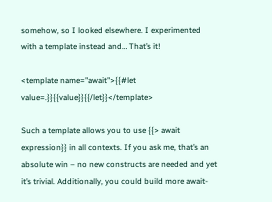somehow, so I looked elsewhere. I experimented with a template instead and… That’s it!

<template name="await">{{#let value=.}}{{value}}{{/let}}</template>

Such a template allows you to use {{> await expression}} in all contexts. If you ask me, that’s an absolute win – no new constructs are needed and yet it’s trivial. Additionally, you could build more await-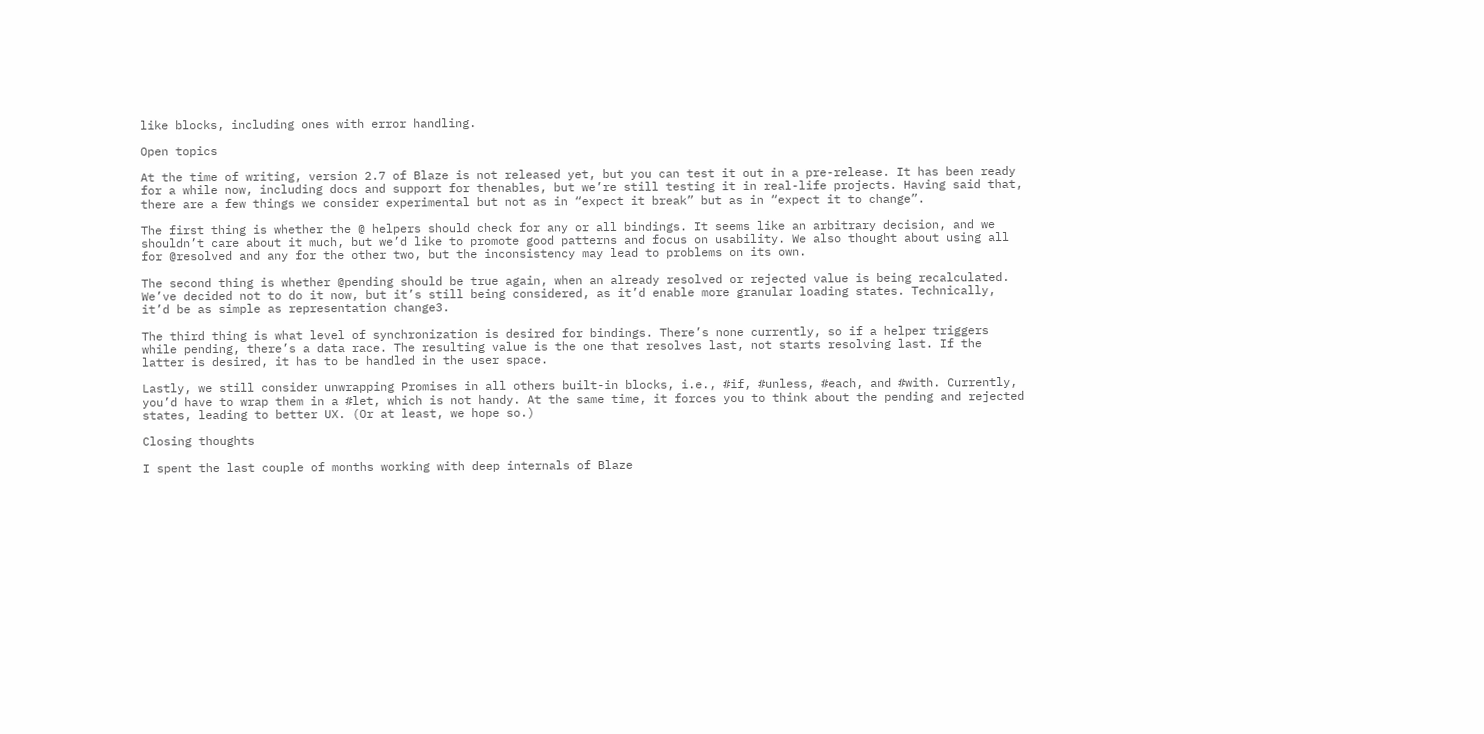like blocks, including ones with error handling.

Open topics

At the time of writing, version 2.7 of Blaze is not released yet, but you can test it out in a pre-release. It has been ready for a while now, including docs and support for thenables, but we’re still testing it in real-life projects. Having said that, there are a few things we consider experimental but not as in “expect it break” but as in “expect it to change”.

The first thing is whether the @ helpers should check for any or all bindings. It seems like an arbitrary decision, and we shouldn’t care about it much, but we’d like to promote good patterns and focus on usability. We also thought about using all for @resolved and any for the other two, but the inconsistency may lead to problems on its own.

The second thing is whether @pending should be true again, when an already resolved or rejected value is being recalculated. We’ve decided not to do it now, but it’s still being considered, as it’d enable more granular loading states. Technically, it’d be as simple as representation change3.

The third thing is what level of synchronization is desired for bindings. There’s none currently, so if a helper triggers while pending, there’s a data race. The resulting value is the one that resolves last, not starts resolving last. If the latter is desired, it has to be handled in the user space.

Lastly, we still consider unwrapping Promises in all others built-in blocks, i.e., #if, #unless, #each, and #with. Currently, you’d have to wrap them in a #let, which is not handy. At the same time, it forces you to think about the pending and rejected states, leading to better UX. (Or at least, we hope so.)

Closing thoughts

I spent the last couple of months working with deep internals of Blaze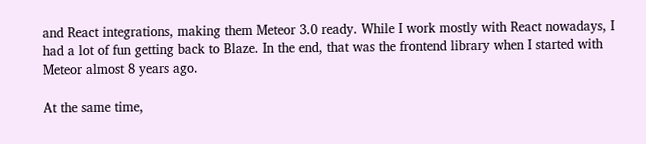and React integrations, making them Meteor 3.0 ready. While I work mostly with React nowadays, I had a lot of fun getting back to Blaze. In the end, that was the frontend library when I started with Meteor almost 8 years ago.

At the same time,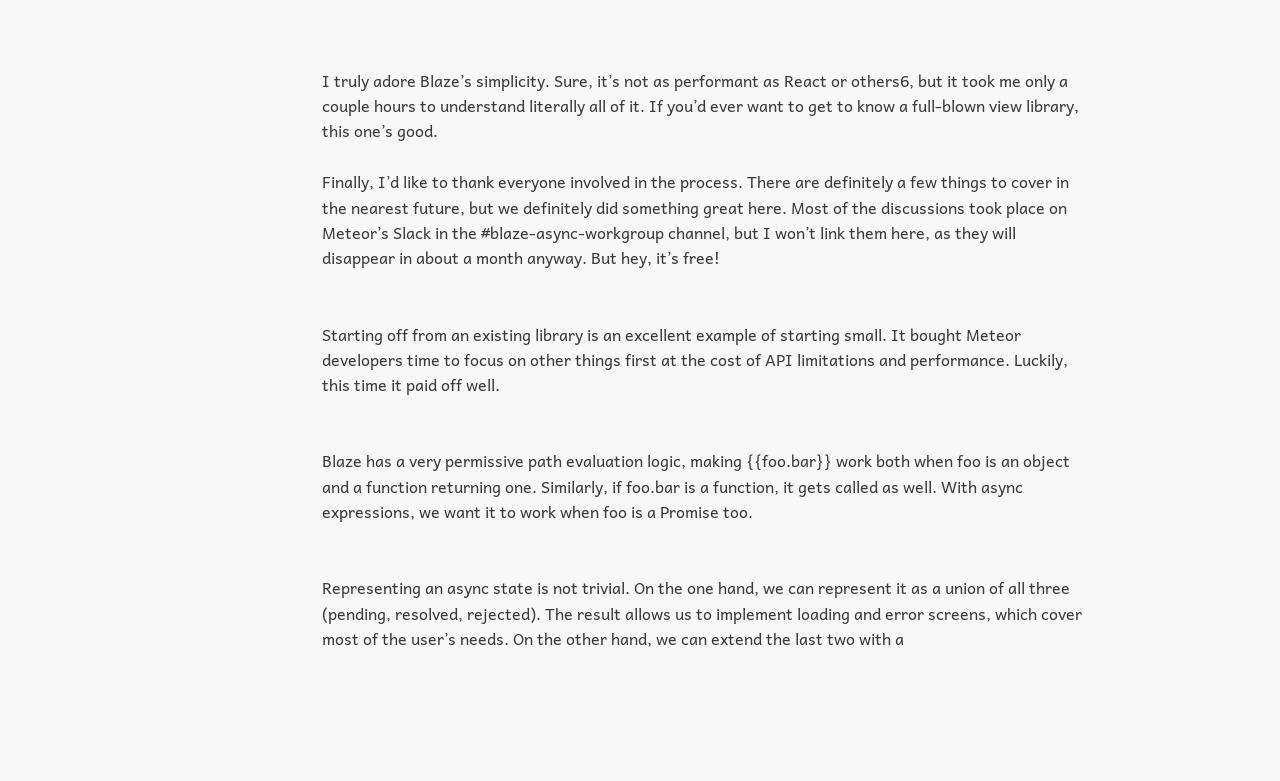I truly adore Blaze’s simplicity. Sure, it’s not as performant as React or others6, but it took me only a couple hours to understand literally all of it. If you’d ever want to get to know a full-blown view library, this one’s good.

Finally, I’d like to thank everyone involved in the process. There are definitely a few things to cover in the nearest future, but we definitely did something great here. Most of the discussions took place on Meteor’s Slack in the #blaze-async-workgroup channel, but I won’t link them here, as they will disappear in about a month anyway. But hey, it’s free!


Starting off from an existing library is an excellent example of starting small. It bought Meteor developers time to focus on other things first at the cost of API limitations and performance. Luckily, this time it paid off well.


Blaze has a very permissive path evaluation logic, making {{foo.bar}} work both when foo is an object and a function returning one. Similarly, if foo.bar is a function, it gets called as well. With async expressions, we want it to work when foo is a Promise too.


Representing an async state is not trivial. On the one hand, we can represent it as a union of all three (pending, resolved, rejected). The result allows us to implement loading and error screens, which cover most of the user’s needs. On the other hand, we can extend the last two with a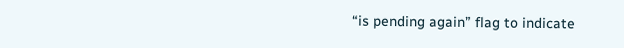“is pending again” flag to indicate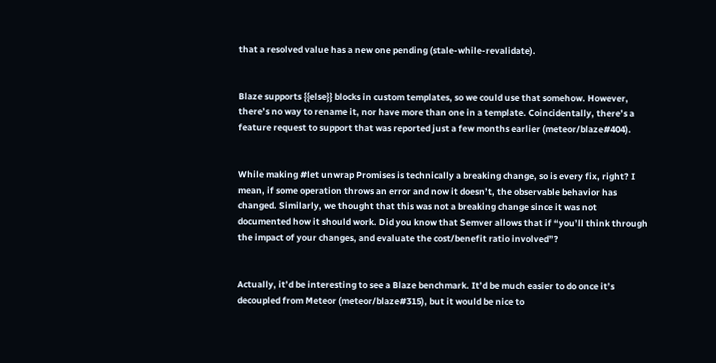that a resolved value has a new one pending (stale-while-revalidate).


Blaze supports {{else}} blocks in custom templates, so we could use that somehow. However, there’s no way to rename it, nor have more than one in a template. Coincidentally, there’s a feature request to support that was reported just a few months earlier (meteor/blaze#404).


While making #let unwrap Promises is technically a breaking change, so is every fix, right? I mean, if some operation throws an error and now it doesn’t, the observable behavior has changed. Similarly, we thought that this was not a breaking change since it was not documented how it should work. Did you know that Semver allows that if “you’ll think through the impact of your changes, and evaluate the cost/benefit ratio involved”?


Actually, it’d be interesting to see a Blaze benchmark. It’d be much easier to do once it’s decoupled from Meteor (meteor/blaze#315), but it would be nice to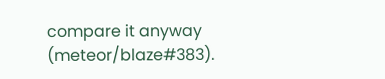compare it anyway (meteor/blaze#383).